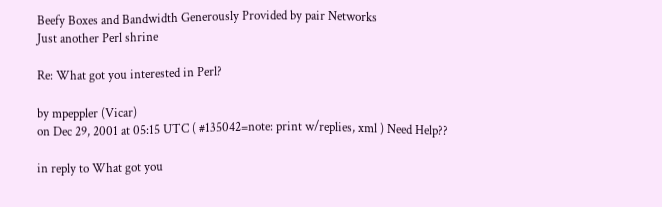Beefy Boxes and Bandwidth Generously Provided by pair Networks
Just another Perl shrine

Re: What got you interested in Perl?

by mpeppler (Vicar)
on Dec 29, 2001 at 05:15 UTC ( #135042=note: print w/replies, xml ) Need Help??

in reply to What got you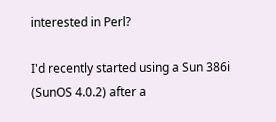interested in Perl?

I'd recently started using a Sun 386i (SunOS 4.0.2) after a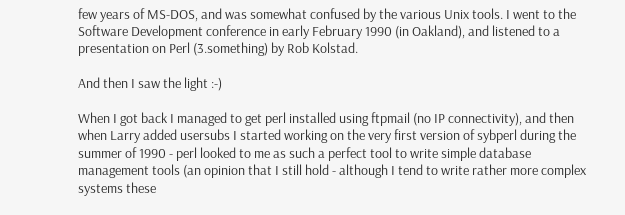few years of MS-DOS, and was somewhat confused by the various Unix tools. I went to the Software Development conference in early February 1990 (in Oakland), and listened to a presentation on Perl (3.something) by Rob Kolstad.

And then I saw the light :-)

When I got back I managed to get perl installed using ftpmail (no IP connectivity), and then when Larry added usersubs I started working on the very first version of sybperl during the summer of 1990 - perl looked to me as such a perfect tool to write simple database management tools (an opinion that I still hold - although I tend to write rather more complex systems these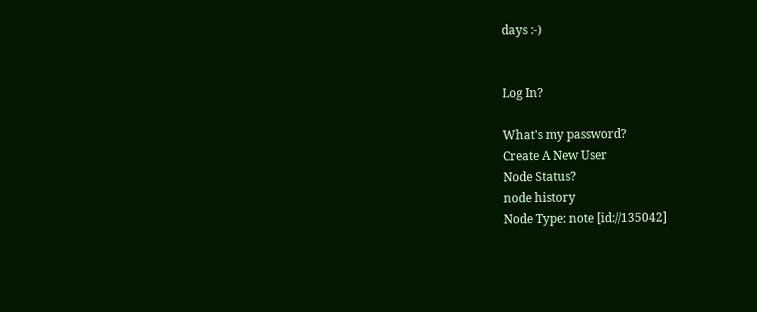days :-)


Log In?

What's my password?
Create A New User
Node Status?
node history
Node Type: note [id://135042]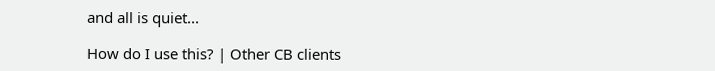and all is quiet...

How do I use this? | Other CB clients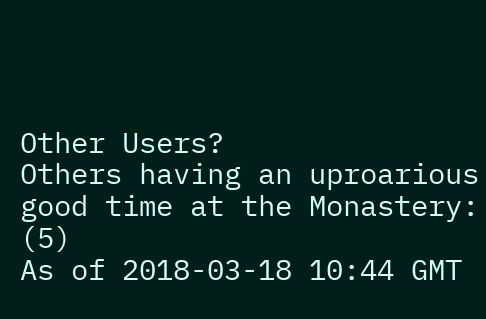Other Users?
Others having an uproarious good time at the Monastery: (5)
As of 2018-03-18 10:44 GMT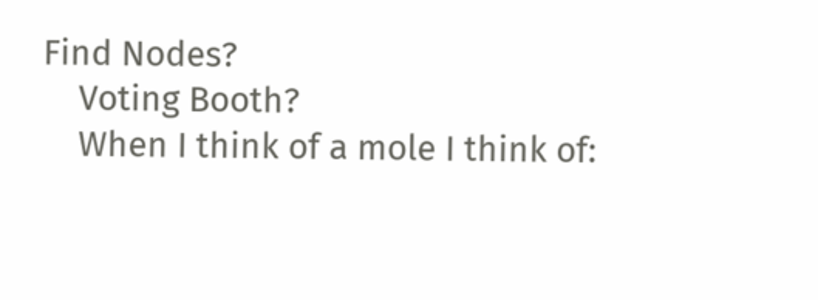Find Nodes?
    Voting Booth?
    When I think of a mole I think of: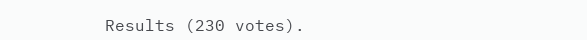Results (230 votes).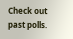Check out past polls.